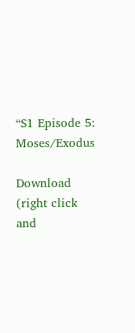“S1 Episode 5: Moses/Exodus

Download (right click and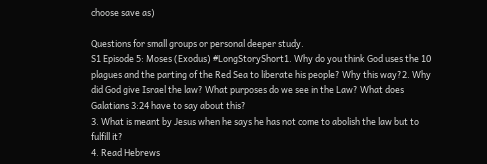choose save as)

Questions for small groups or personal deeper study.
S1 Episode 5: Moses (Exodus) #LongStoryShort1. Why do you think God uses the 10 plagues and the parting of the Red Sea to liberate his people? Why this way?2. Why did God give Israel the law? What purposes do we see in the Law? What does Galatians 3:24 have to say about this?
3. What is meant by Jesus when he says he has not come to abolish the law but to fulfill it?
4. Read Hebrews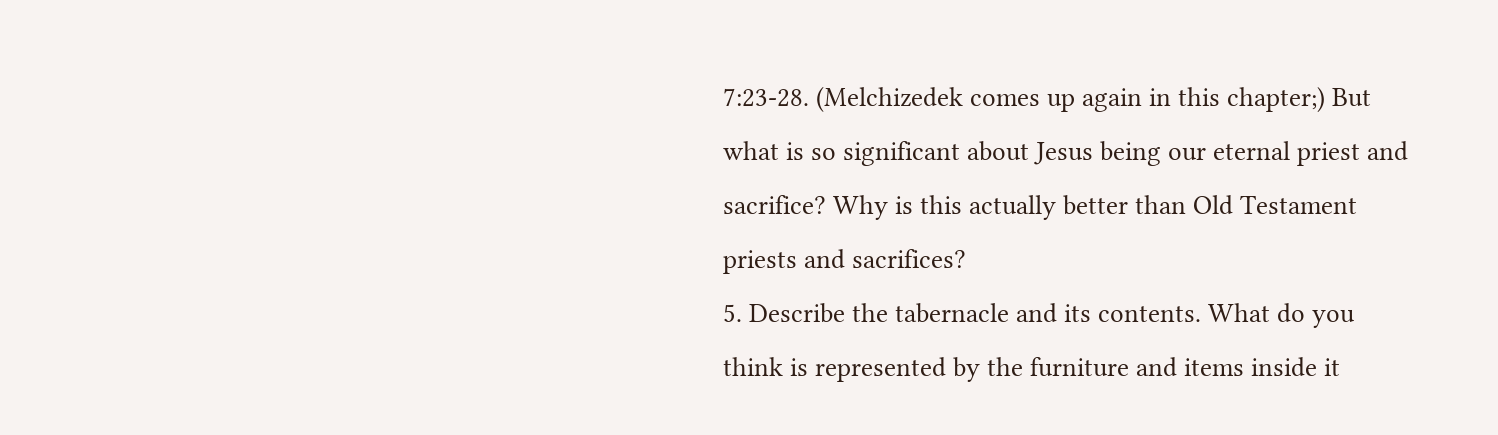7:23-28. (Melchizedek comes up again in this chapter;) But what is so significant about Jesus being our eternal priest and sacrifice? Why is this actually better than Old Testament priests and sacrifices?
5. Describe the tabernacle and its contents. What do you think is represented by the furniture and items inside it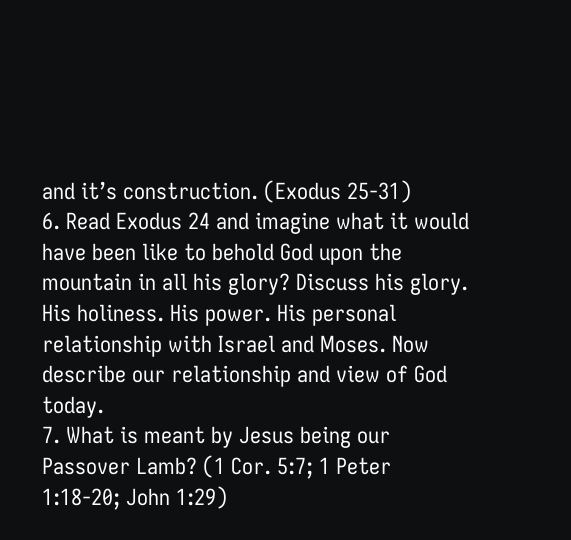and it’s construction. (Exodus 25-31)
6. Read Exodus 24 and imagine what it would have been like to behold God upon the mountain in all his glory? Discuss his glory. His holiness. His power. His personal relationship with Israel and Moses. Now describe our relationship and view of God today.
7. What is meant by Jesus being our Passover Lamb? (1 Cor. 5:7; 1 Peter 1:18-20; John 1:29)